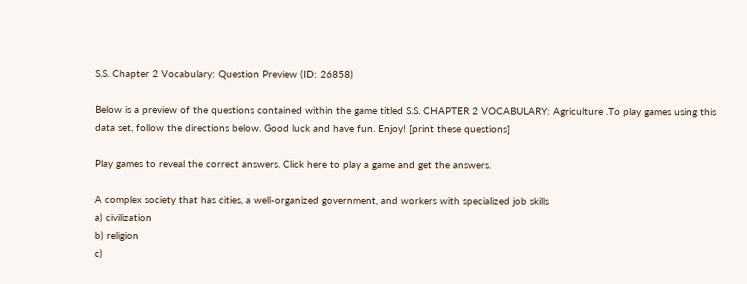S.S. Chapter 2 Vocabulary: Question Preview (ID: 26858)

Below is a preview of the questions contained within the game titled S.S. CHAPTER 2 VOCABULARY: Agriculture .To play games using this data set, follow the directions below. Good luck and have fun. Enjoy! [print these questions]

Play games to reveal the correct answers. Click here to play a game and get the answers.

A complex society that has cities, a well-organized government, and workers with specialized job skills
a) civilization
b) religion
c)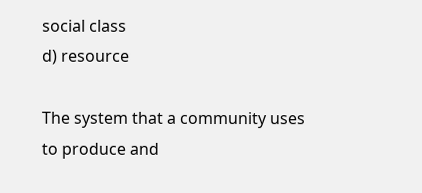social class
d) resource

The system that a community uses to produce and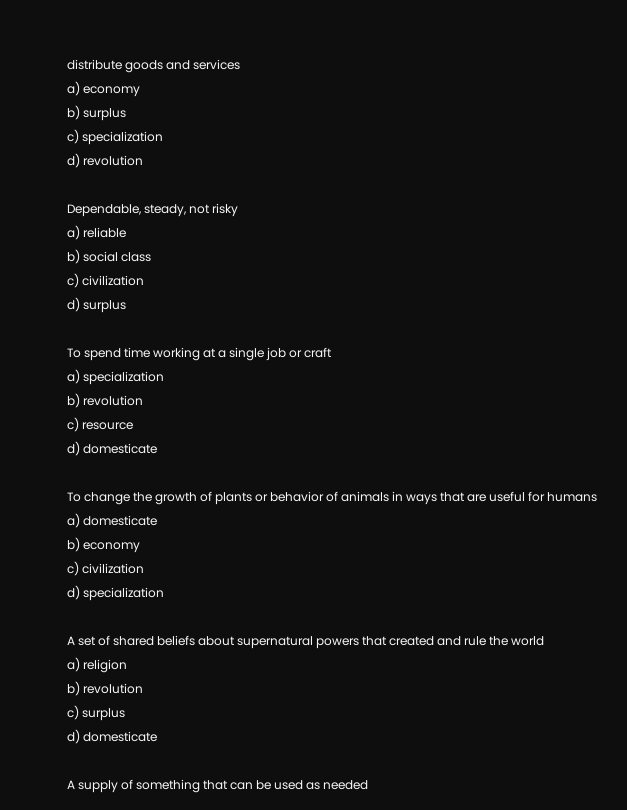distribute goods and services
a) economy
b) surplus
c) specialization
d) revolution

Dependable, steady, not risky
a) reliable
b) social class
c) civilization
d) surplus

To spend time working at a single job or craft
a) specialization
b) revolution
c) resource
d) domesticate

To change the growth of plants or behavior of animals in ways that are useful for humans
a) domesticate
b) economy
c) civilization
d) specialization

A set of shared beliefs about supernatural powers that created and rule the world
a) religion
b) revolution
c) surplus
d) domesticate

A supply of something that can be used as needed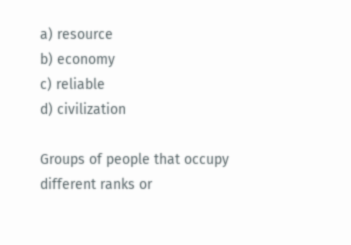a) resource
b) economy
c) reliable
d) civilization

Groups of people that occupy different ranks or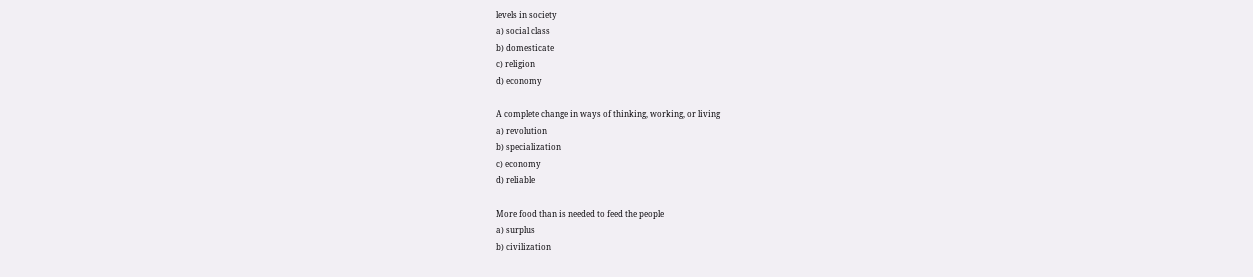levels in society
a) social class
b) domesticate
c) religion
d) economy

A complete change in ways of thinking, working, or living
a) revolution
b) specialization
c) economy
d) reliable

More food than is needed to feed the people
a) surplus
b) civilization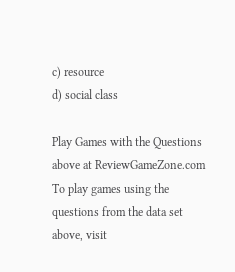c) resource
d) social class

Play Games with the Questions above at ReviewGameZone.com
To play games using the questions from the data set above, visit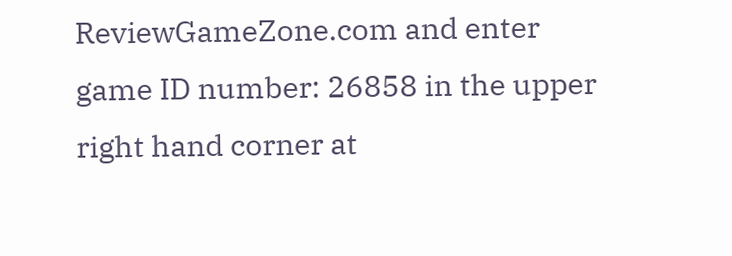ReviewGameZone.com and enter game ID number: 26858 in the upper right hand corner at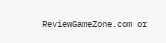ReviewGameZone.com or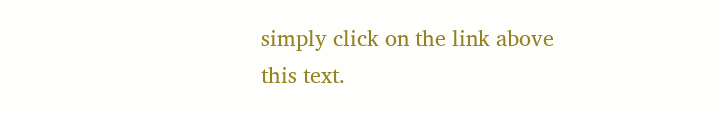simply click on the link above this text.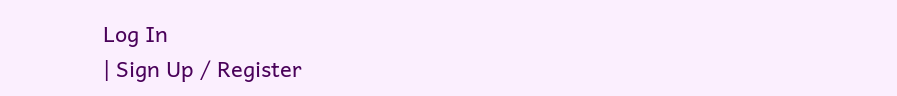Log In
| Sign Up / Register